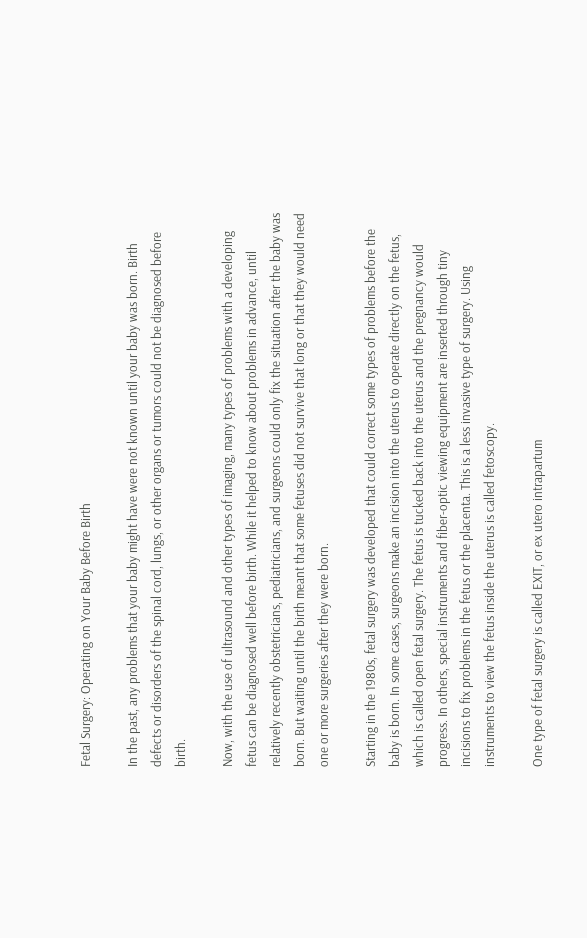Fetal Surgery: Operating on Your Baby Before Birth

In the past, any problems that your baby might have were not known until your baby was born. Birth defects or disorders of the spinal cord, lungs, or other organs or tumors could not be diagnosed before birth.

Now, with the use of ultrasound and other types of imaging, many types of problems with a developing fetus can be diagnosed well before birth. While it helped to know about problems in advance, until relatively recently obstetricians, pediatricians, and surgeons could only fix the situation after the baby was born. But waiting until the birth meant that some fetuses did not survive that long or that they would need one or more surgeries after they were born.

Starting in the 1980s, fetal surgery was developed that could correct some types of problems before the baby is born. In some cases, surgeons make an incision into the uterus to operate directly on the fetus, which is called open fetal surgery. The fetus is tucked back into the uterus and the pregnancy would progress. In others, special instruments and fiber-optic viewing equipment are inserted through tiny incisions to fix problems in the fetus or the placenta. This is a less invasive type of surgery. Using instruments to view the fetus inside the uterus is called fetoscopy.

One type of fetal surgery is called EXIT, or ex utero intrapartum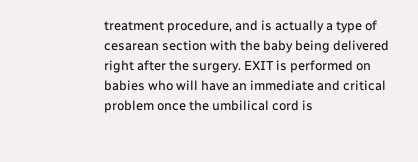treatment procedure, and is actually a type of cesarean section with the baby being delivered right after the surgery. EXIT is performed on babies who will have an immediate and critical problem once the umbilical cord is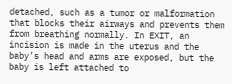detached, such as a tumor or malformation that blocks their airways and prevents them from breathing normally. In EXIT, an incision is made in the uterus and the baby’s head and arms are exposed, but the baby is left attached to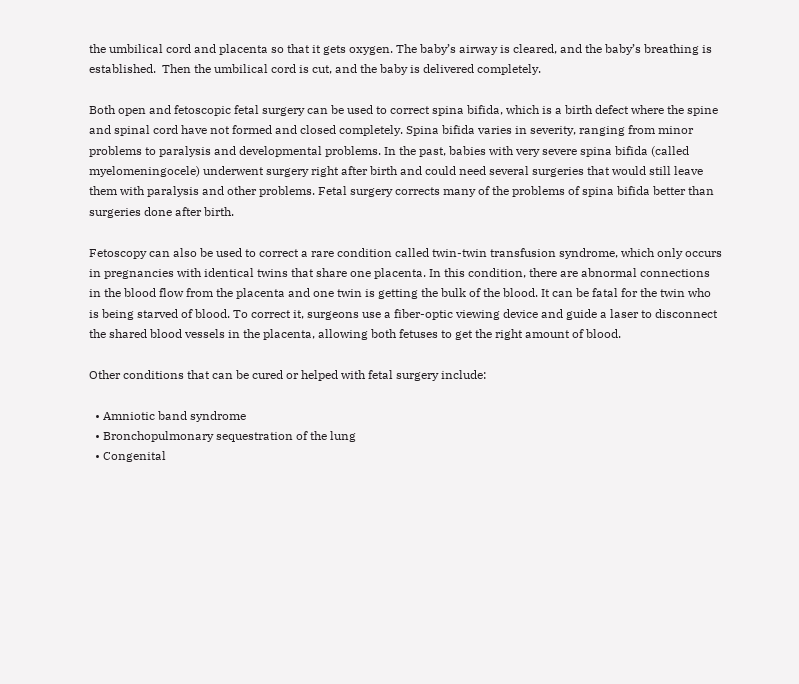the umbilical cord and placenta so that it gets oxygen. The baby’s airway is cleared, and the baby’s breathing is established.  Then the umbilical cord is cut, and the baby is delivered completely.

Both open and fetoscopic fetal surgery can be used to correct spina bifida, which is a birth defect where the spine and spinal cord have not formed and closed completely. Spina bifida varies in severity, ranging from minor problems to paralysis and developmental problems. In the past, babies with very severe spina bifida (called myelomeningocele) underwent surgery right after birth and could need several surgeries that would still leave them with paralysis and other problems. Fetal surgery corrects many of the problems of spina bifida better than surgeries done after birth.

Fetoscopy can also be used to correct a rare condition called twin-twin transfusion syndrome, which only occurs in pregnancies with identical twins that share one placenta. In this condition, there are abnormal connections in the blood flow from the placenta and one twin is getting the bulk of the blood. It can be fatal for the twin who is being starved of blood. To correct it, surgeons use a fiber-optic viewing device and guide a laser to disconnect the shared blood vessels in the placenta, allowing both fetuses to get the right amount of blood.

Other conditions that can be cured or helped with fetal surgery include:

  • Amniotic band syndrome
  • Bronchopulmonary sequestration of the lung
  • Congenital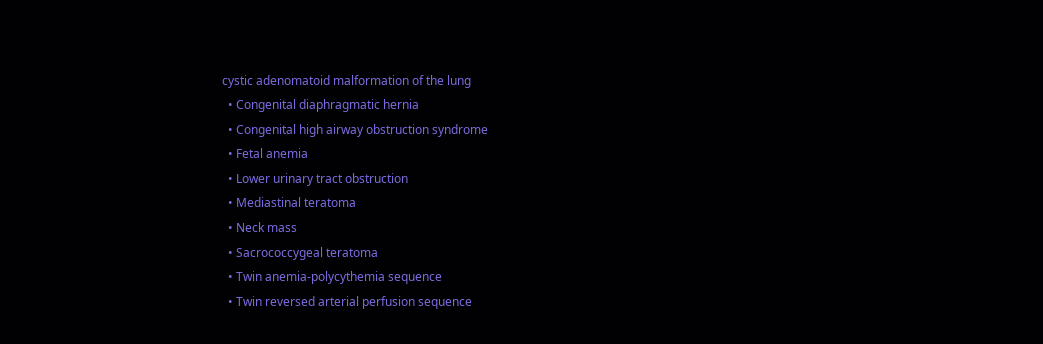cystic adenomatoid malformation of the lung
  • Congenital diaphragmatic hernia
  • Congenital high airway obstruction syndrome
  • Fetal anemia
  • Lower urinary tract obstruction
  • Mediastinal teratoma
  • Neck mass
  • Sacrococcygeal teratoma
  • Twin anemia-polycythemia sequence
  • Twin reversed arterial perfusion sequence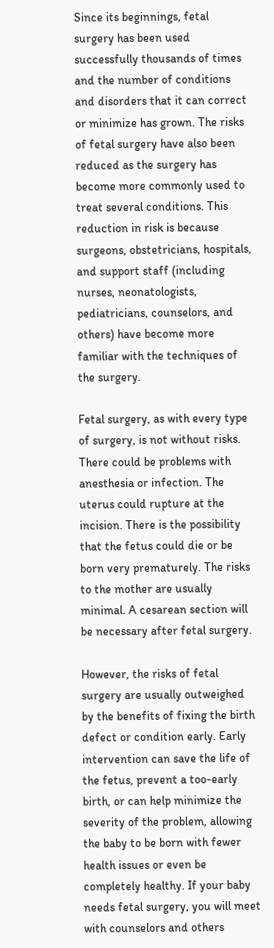Since its beginnings, fetal surgery has been used successfully thousands of times and the number of conditions and disorders that it can correct or minimize has grown. The risks of fetal surgery have also been reduced as the surgery has become more commonly used to treat several conditions. This reduction in risk is because surgeons, obstetricians, hospitals, and support staff (including nurses, neonatologists, pediatricians, counselors, and others) have become more familiar with the techniques of the surgery.

Fetal surgery, as with every type of surgery, is not without risks. There could be problems with anesthesia or infection. The uterus could rupture at the incision. There is the possibility that the fetus could die or be born very prematurely. The risks to the mother are usually minimal. A cesarean section will be necessary after fetal surgery.

However, the risks of fetal surgery are usually outweighed by the benefits of fixing the birth defect or condition early. Early intervention can save the life of the fetus, prevent a too-early birth, or can help minimize the severity of the problem, allowing the baby to be born with fewer health issues or even be completely healthy. If your baby needs fetal surgery, you will meet with counselors and others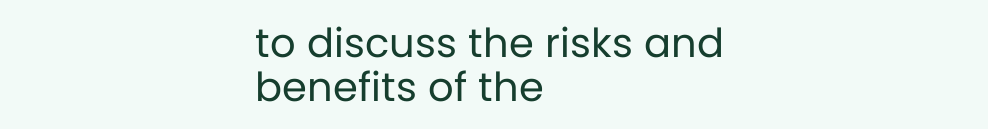to discuss the risks and benefits of the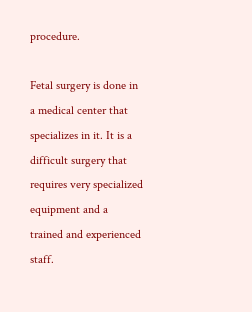procedure.

Fetal surgery is done in a medical center that specializes in it. It is a difficult surgery that requires very specialized equipment and a trained and experienced staff.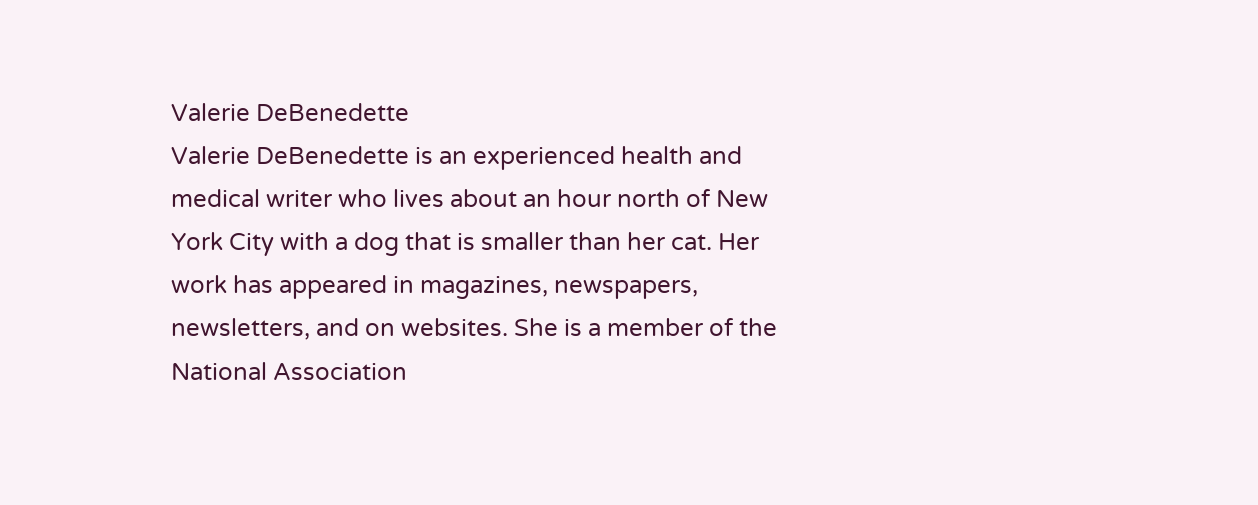Valerie DeBenedette
Valerie DeBenedette is an experienced health and medical writer who lives about an hour north of New York City with a dog that is smaller than her cat. Her work has appeared in magazines, newspapers, newsletters, and on websites. She is a member of the National Association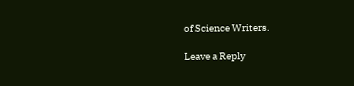of Science Writers.

Leave a Reply